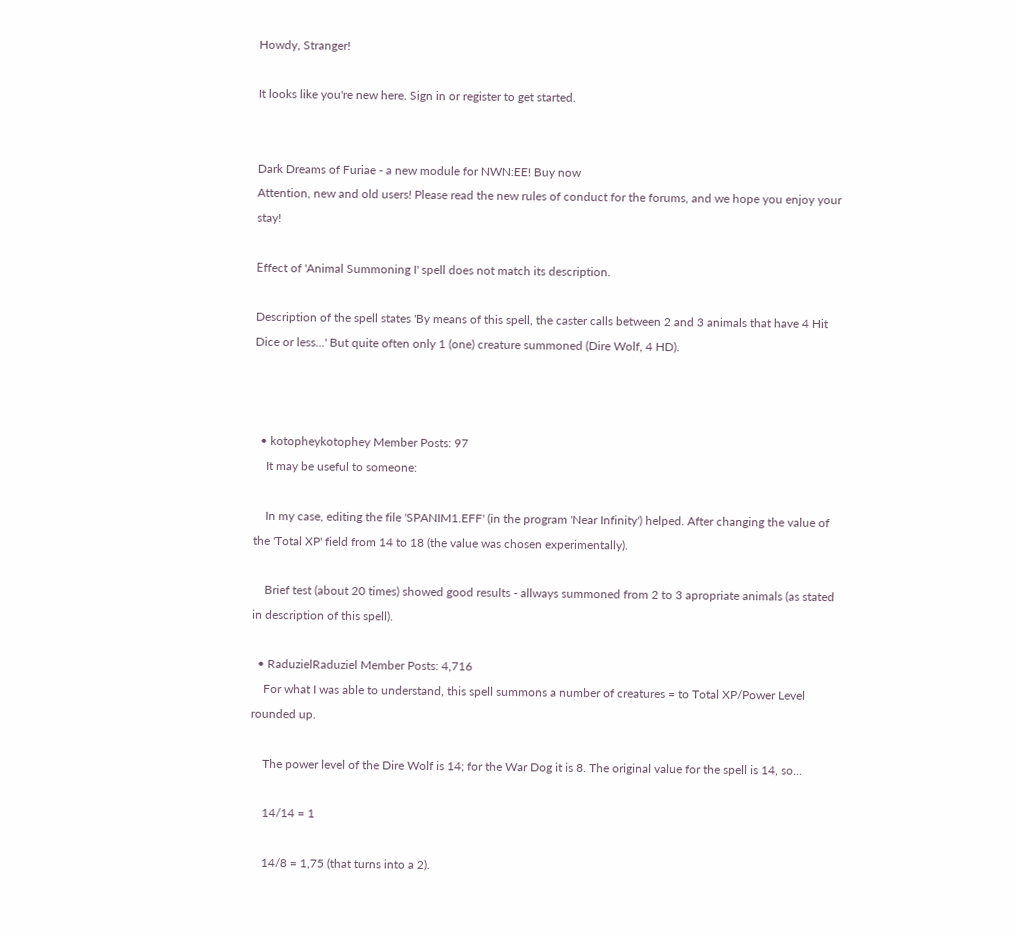Howdy, Stranger!

It looks like you're new here. Sign in or register to get started.


Dark Dreams of Furiae - a new module for NWN:EE! Buy now
Attention, new and old users! Please read the new rules of conduct for the forums, and we hope you enjoy your stay!

Еffect of 'Animal Summoning I' spell does not match its description.

Description of the spell states 'By means of this spell, the caster calls between 2 and 3 animals that have 4 Hit Dice or less...' But quite often only 1 (one) creature summoned (Dire Wolf, 4 HD).



  • kotopheykotophey Member Posts: 97
    It may be useful to someone:

    In my case, editing the file 'SPANIM1.EFF' (in the program 'Near Infinity') helped. After changing the value of the 'Total XP' field from 14 to 18 (the value was chosen experimentally).

    Brief test (about 20 times) showed good results - allways summoned from 2 to 3 apropriate animals (as stated in description of this spell).

  • RaduzielRaduziel Member Posts: 4,716
    For what I was able to understand, this spell summons a number of creatures = to Total XP/Power Level rounded up.

    The power level of the Dire Wolf is 14; for the War Dog it is 8. The original value for the spell is 14, so...

    14/14 = 1

    14/8 = 1,75 (that turns into a 2).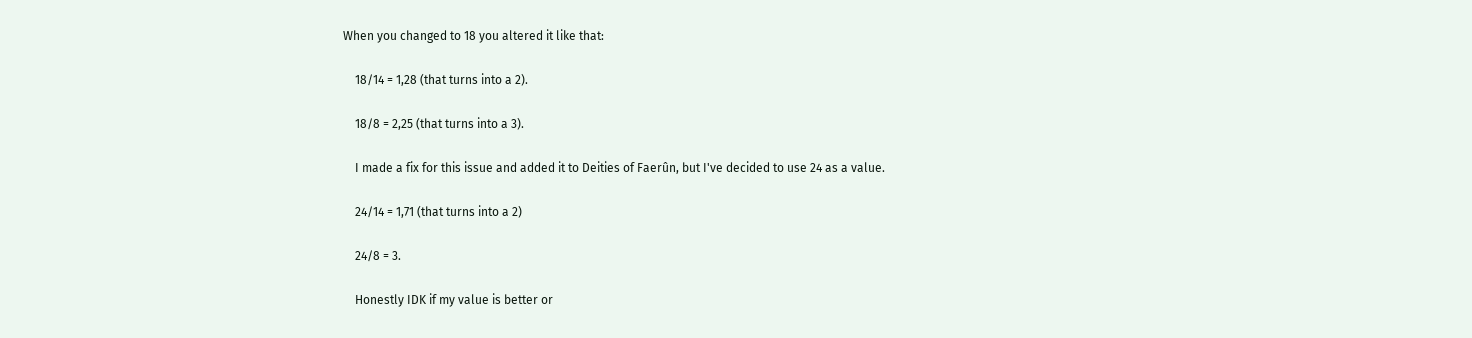When you changed to 18 you altered it like that:

    18/14 = 1,28 (that turns into a 2).

    18/8 = 2,25 (that turns into a 3).

    I made a fix for this issue and added it to Deities of Faerûn, but I've decided to use 24 as a value.

    24/14 = 1,71 (that turns into a 2)

    24/8 = 3.

    Honestly IDK if my value is better or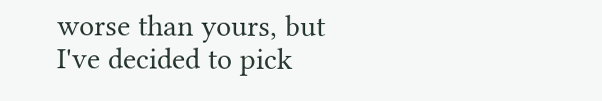worse than yours, but I've decided to pick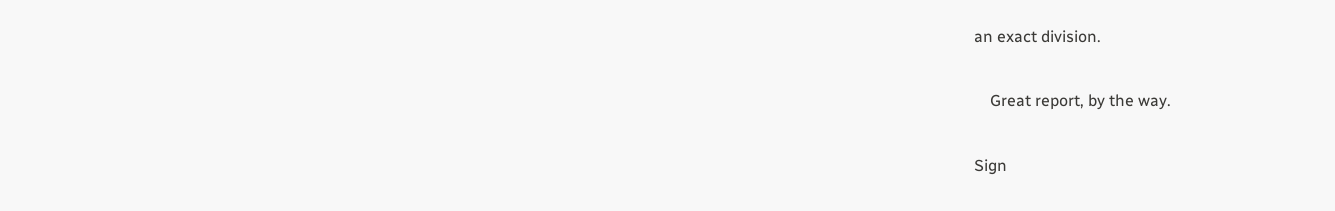an exact division.

    Great report, by the way.

Sign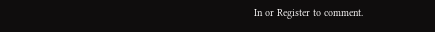In or Register to comment.